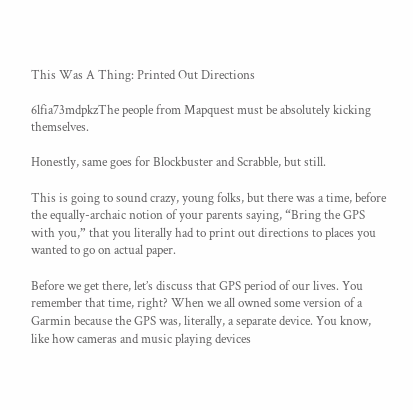This Was A Thing: Printed Out Directions

6lfia73mdpkzThe people from Mapquest must be absolutely kicking themselves.

Honestly, same goes for Blockbuster and Scrabble, but still.

This is going to sound crazy, young folks, but there was a time, before the equally-archaic notion of your parents saying, “Bring the GPS with you,” that you literally had to print out directions to places you wanted to go on actual paper.

Before we get there, let’s discuss that GPS period of our lives. You remember that time, right? When we all owned some version of a Garmin because the GPS was, literally, a separate device. You know, like how cameras and music playing devices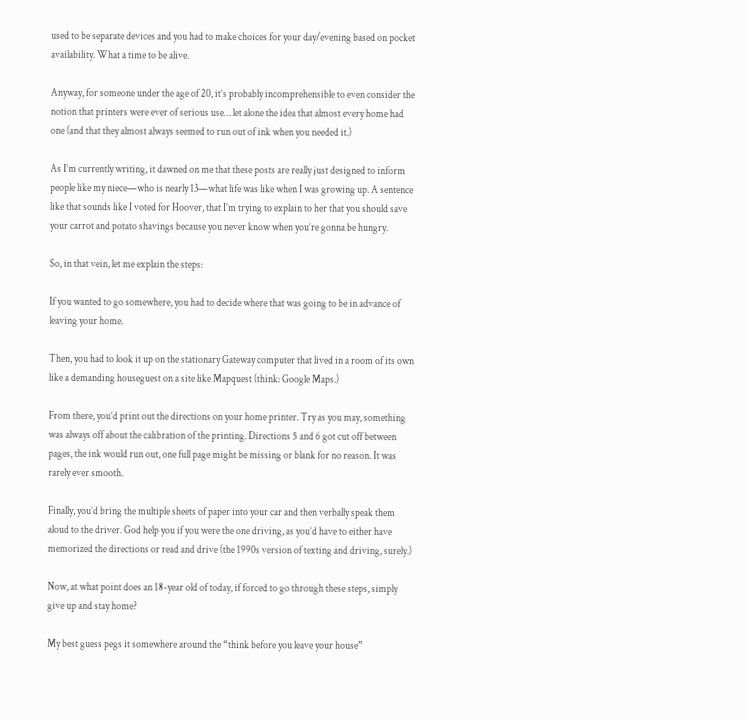used to be separate devices and you had to make choices for your day/evening based on pocket availability. What a time to be alive.

Anyway, for someone under the age of 20, it’s probably incomprehensible to even consider the notion that printers were ever of serious use… let alone the idea that almost every home had one (and that they almost always seemed to run out of ink when you needed it.)

As I’m currently writing, it dawned on me that these posts are really just designed to inform people like my niece—who is nearly 13—what life was like when I was growing up. A sentence like that sounds like I voted for Hoover, that I’m trying to explain to her that you should save your carrot and potato shavings because you never know when you’re gonna be hungry.

So, in that vein, let me explain the steps:

If you wanted to go somewhere, you had to decide where that was going to be in advance of leaving your home.

Then, you had to look it up on the stationary Gateway computer that lived in a room of its own like a demanding houseguest on a site like Mapquest (think: Google Maps.)

From there, you’d print out the directions on your home printer. Try as you may, something was always off about the calibration of the printing. Directions 5 and 6 got cut off between pages, the ink would run out, one full page might be missing or blank for no reason. It was rarely ever smooth.

Finally, you’d bring the multiple sheets of paper into your car and then verbally speak them aloud to the driver. God help you if you were the one driving, as you’d have to either have memorized the directions or read and drive (the 1990s version of texting and driving, surely.)

Now, at what point does an 18-year old of today, if forced to go through these steps, simply give up and stay home?

My best guess pegs it somewhere around the “think before you leave your house”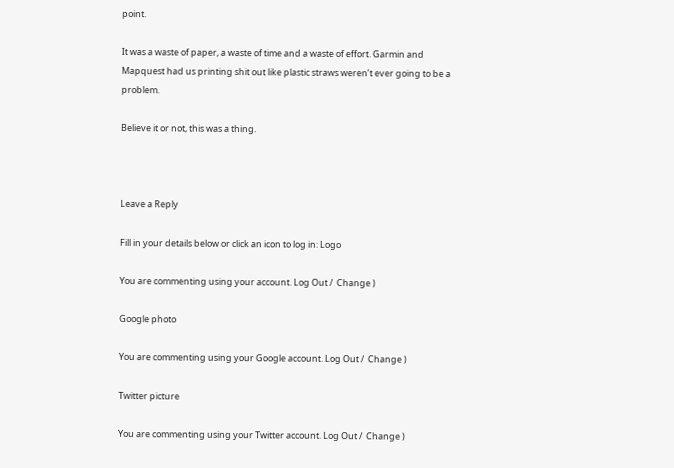point.

It was a waste of paper, a waste of time and a waste of effort. Garmin and Mapquest had us printing shit out like plastic straws weren’t ever going to be a problem.

Believe it or not, this was a thing.



Leave a Reply

Fill in your details below or click an icon to log in: Logo

You are commenting using your account. Log Out /  Change )

Google photo

You are commenting using your Google account. Log Out /  Change )

Twitter picture

You are commenting using your Twitter account. Log Out /  Change )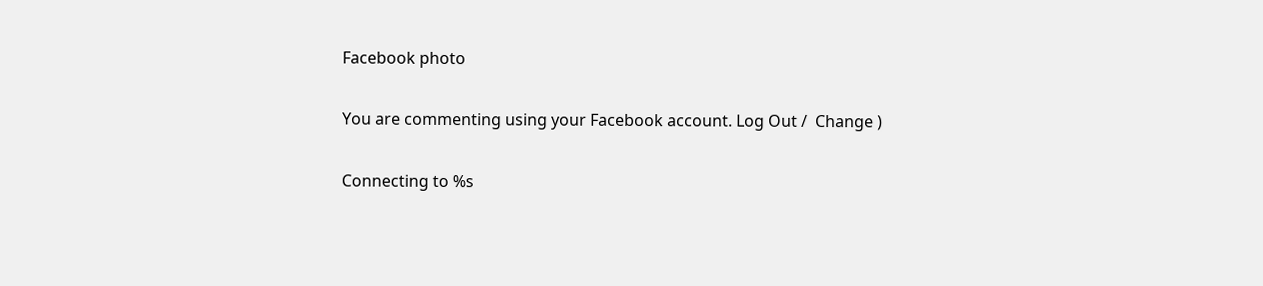Facebook photo

You are commenting using your Facebook account. Log Out /  Change )

Connecting to %s